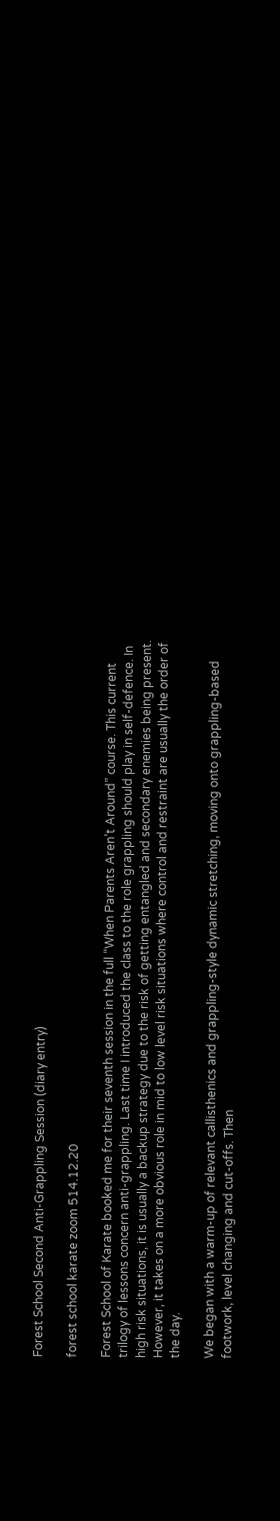Forest School Second Anti-Grappling Session (diary entry)

forest school karate zoom 514.12.20

Forest School of Karate booked me for their seventh session in the full “When Parents Aren’t Around” course. This current trilogy of lessons concern anti-grappling. Last time I introduced the class to the role grappling should play in self-defence. In high risk situations, it is usually a backup strategy due to the risk of getting entangled and secondary enemies being present. However, it takes on a more obvious role in mid to low level risk situations where control and restraint are usually the order of the day.

We began with a warm-up of relevant callisthenics and grappling-style dynamic stretching, moving onto grappling-based footwork, level changing and cut-offs. Then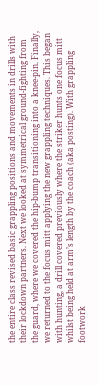the entire class revised basic grappling positions and movements in drills with their lockdown partners. Next we looked at symmetrical ground-fighting from the guard, where we covered the hip-bump transitioning into a knee-pin. Finally, we returned to the focus mitt applying the new grappling techniques. This began with hunting, a drill covered previously where the striker hunts one focus mitt whilst being held at arm’s length by the coach (aka posting). With grappling footwork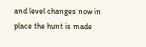and level changes now in place the hunt is made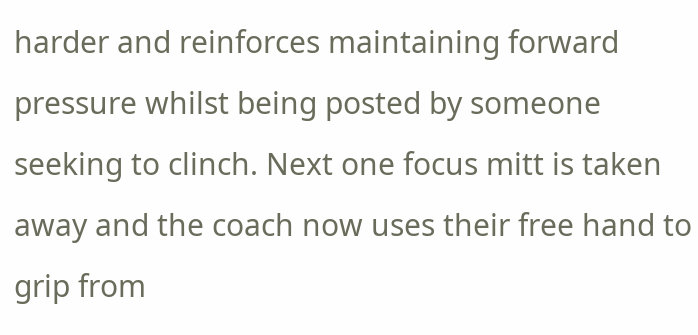harder and reinforces maintaining forward pressure whilst being posted by someone seeking to clinch. Next one focus mitt is taken away and the coach now uses their free hand to grip from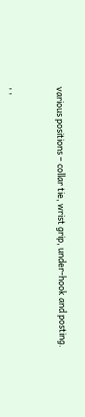various positions – collar tie, wrist grip, under-hook and posting.


, ,